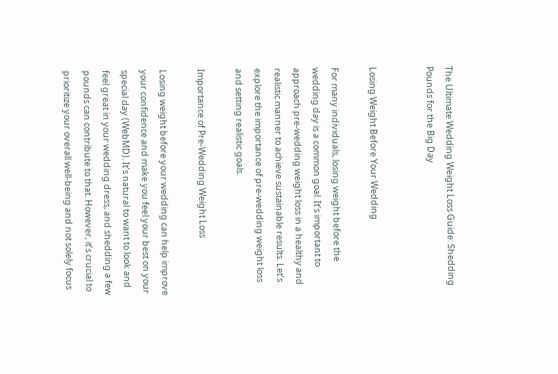The Ultimate Wedding Weight Loss Guide: Shedding Pounds for the Big Day


Losing Weight Before Your Wedding

For many individuals, losing weight before the wedding day is a common goal. It’s important to approach pre-wedding weight loss in a healthy and realistic manner to achieve sustainable results. Let’s explore the importance of pre-wedding weight loss and setting realistic goals.

Importance of Pre-Wedding Weight Loss

Losing weight before your wedding can help improve your confidence and make you feel your best on your special day (WebMD). It’s natural to want to look and feel great in your wedding dress, and shedding a few pounds can contribute to that. However, it’s crucial to prioritize your overall well-being and not solely focus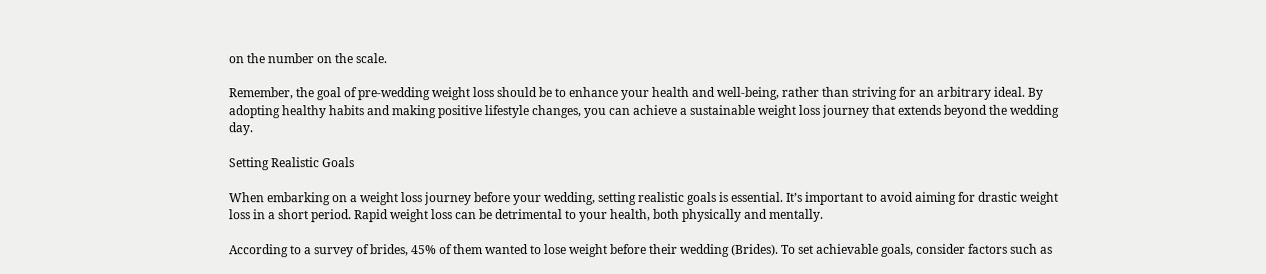on the number on the scale.

Remember, the goal of pre-wedding weight loss should be to enhance your health and well-being, rather than striving for an arbitrary ideal. By adopting healthy habits and making positive lifestyle changes, you can achieve a sustainable weight loss journey that extends beyond the wedding day.

Setting Realistic Goals

When embarking on a weight loss journey before your wedding, setting realistic goals is essential. It’s important to avoid aiming for drastic weight loss in a short period. Rapid weight loss can be detrimental to your health, both physically and mentally.

According to a survey of brides, 45% of them wanted to lose weight before their wedding (Brides). To set achievable goals, consider factors such as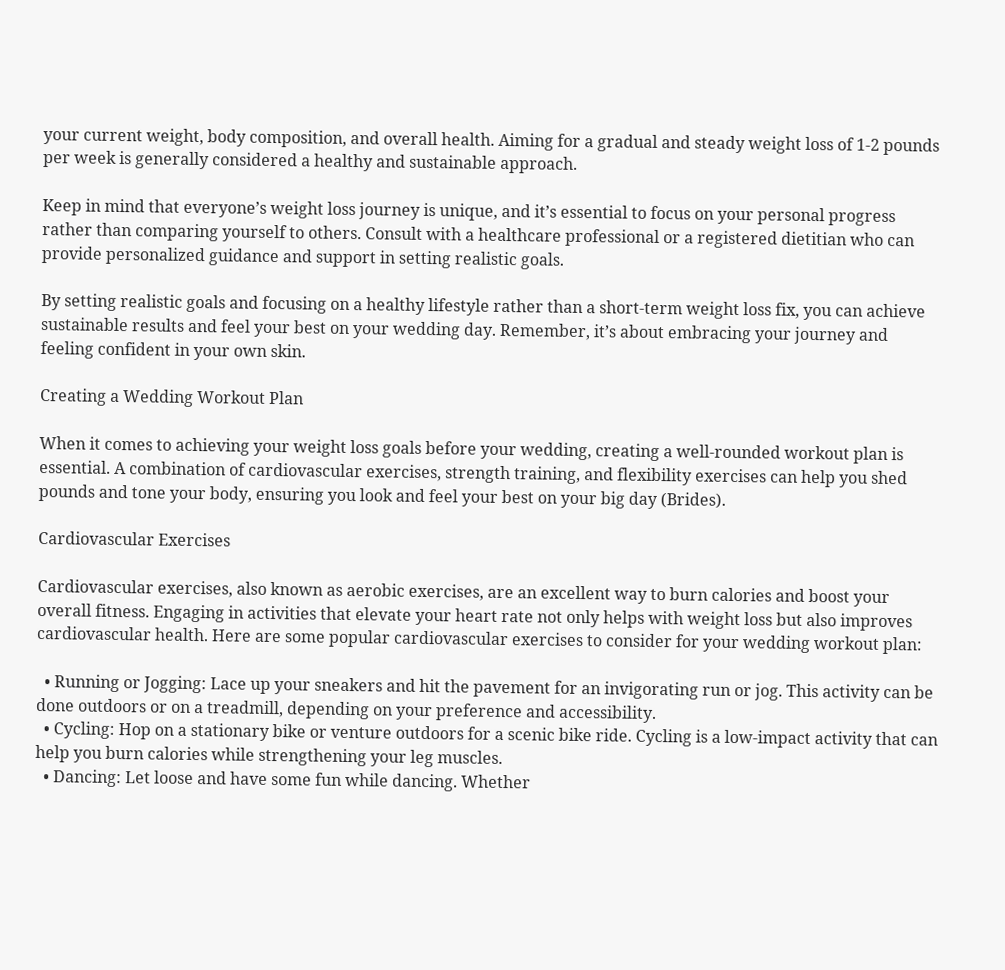your current weight, body composition, and overall health. Aiming for a gradual and steady weight loss of 1-2 pounds per week is generally considered a healthy and sustainable approach.

Keep in mind that everyone’s weight loss journey is unique, and it’s essential to focus on your personal progress rather than comparing yourself to others. Consult with a healthcare professional or a registered dietitian who can provide personalized guidance and support in setting realistic goals.

By setting realistic goals and focusing on a healthy lifestyle rather than a short-term weight loss fix, you can achieve sustainable results and feel your best on your wedding day. Remember, it’s about embracing your journey and feeling confident in your own skin.

Creating a Wedding Workout Plan

When it comes to achieving your weight loss goals before your wedding, creating a well-rounded workout plan is essential. A combination of cardiovascular exercises, strength training, and flexibility exercises can help you shed pounds and tone your body, ensuring you look and feel your best on your big day (Brides).

Cardiovascular Exercises

Cardiovascular exercises, also known as aerobic exercises, are an excellent way to burn calories and boost your overall fitness. Engaging in activities that elevate your heart rate not only helps with weight loss but also improves cardiovascular health. Here are some popular cardiovascular exercises to consider for your wedding workout plan:

  • Running or Jogging: Lace up your sneakers and hit the pavement for an invigorating run or jog. This activity can be done outdoors or on a treadmill, depending on your preference and accessibility.
  • Cycling: Hop on a stationary bike or venture outdoors for a scenic bike ride. Cycling is a low-impact activity that can help you burn calories while strengthening your leg muscles.
  • Dancing: Let loose and have some fun while dancing. Whether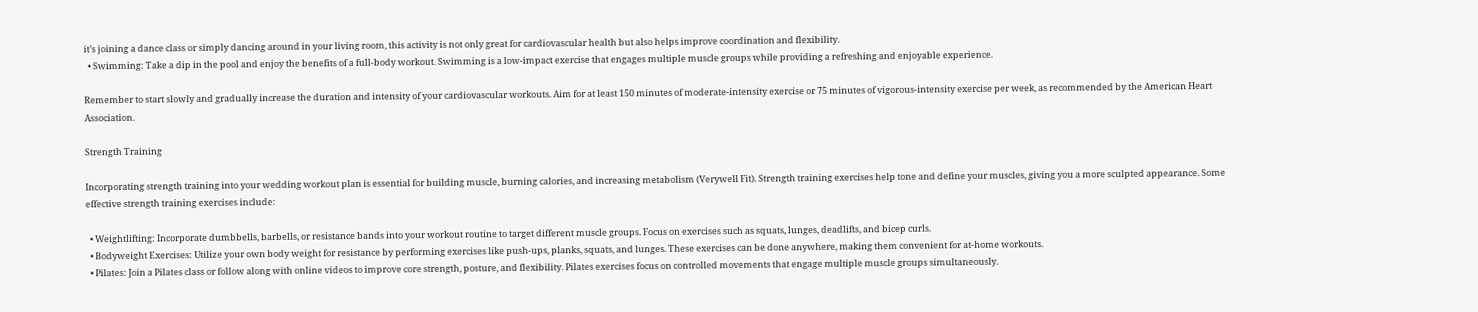it’s joining a dance class or simply dancing around in your living room, this activity is not only great for cardiovascular health but also helps improve coordination and flexibility.
  • Swimming: Take a dip in the pool and enjoy the benefits of a full-body workout. Swimming is a low-impact exercise that engages multiple muscle groups while providing a refreshing and enjoyable experience.

Remember to start slowly and gradually increase the duration and intensity of your cardiovascular workouts. Aim for at least 150 minutes of moderate-intensity exercise or 75 minutes of vigorous-intensity exercise per week, as recommended by the American Heart Association.

Strength Training

Incorporating strength training into your wedding workout plan is essential for building muscle, burning calories, and increasing metabolism (Verywell Fit). Strength training exercises help tone and define your muscles, giving you a more sculpted appearance. Some effective strength training exercises include:

  • Weightlifting: Incorporate dumbbells, barbells, or resistance bands into your workout routine to target different muscle groups. Focus on exercises such as squats, lunges, deadlifts, and bicep curls.
  • Bodyweight Exercises: Utilize your own body weight for resistance by performing exercises like push-ups, planks, squats, and lunges. These exercises can be done anywhere, making them convenient for at-home workouts.
  • Pilates: Join a Pilates class or follow along with online videos to improve core strength, posture, and flexibility. Pilates exercises focus on controlled movements that engage multiple muscle groups simultaneously.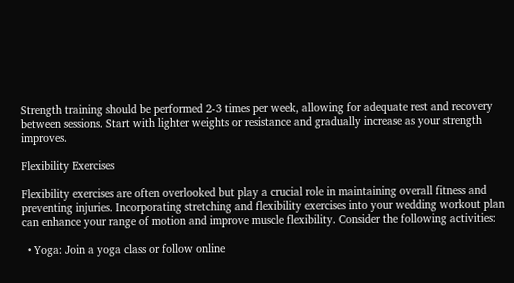Strength training should be performed 2-3 times per week, allowing for adequate rest and recovery between sessions. Start with lighter weights or resistance and gradually increase as your strength improves.

Flexibility Exercises

Flexibility exercises are often overlooked but play a crucial role in maintaining overall fitness and preventing injuries. Incorporating stretching and flexibility exercises into your wedding workout plan can enhance your range of motion and improve muscle flexibility. Consider the following activities:

  • Yoga: Join a yoga class or follow online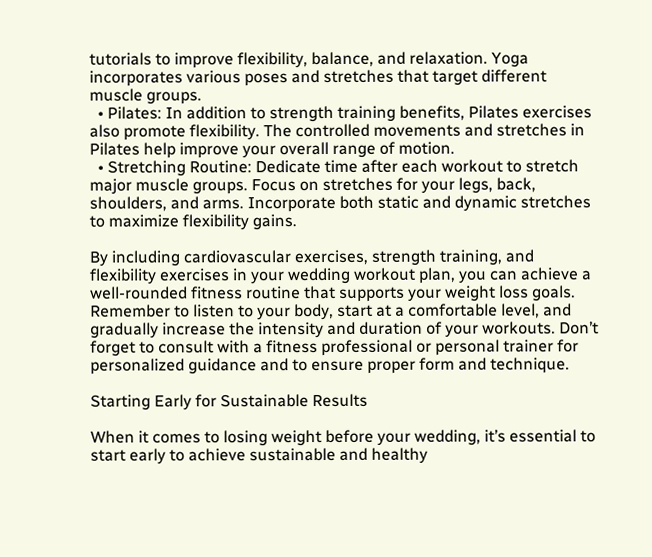tutorials to improve flexibility, balance, and relaxation. Yoga incorporates various poses and stretches that target different muscle groups.
  • Pilates: In addition to strength training benefits, Pilates exercises also promote flexibility. The controlled movements and stretches in Pilates help improve your overall range of motion.
  • Stretching Routine: Dedicate time after each workout to stretch major muscle groups. Focus on stretches for your legs, back, shoulders, and arms. Incorporate both static and dynamic stretches to maximize flexibility gains.

By including cardiovascular exercises, strength training, and flexibility exercises in your wedding workout plan, you can achieve a well-rounded fitness routine that supports your weight loss goals. Remember to listen to your body, start at a comfortable level, and gradually increase the intensity and duration of your workouts. Don’t forget to consult with a fitness professional or personal trainer for personalized guidance and to ensure proper form and technique.

Starting Early for Sustainable Results

When it comes to losing weight before your wedding, it’s essential to start early to achieve sustainable and healthy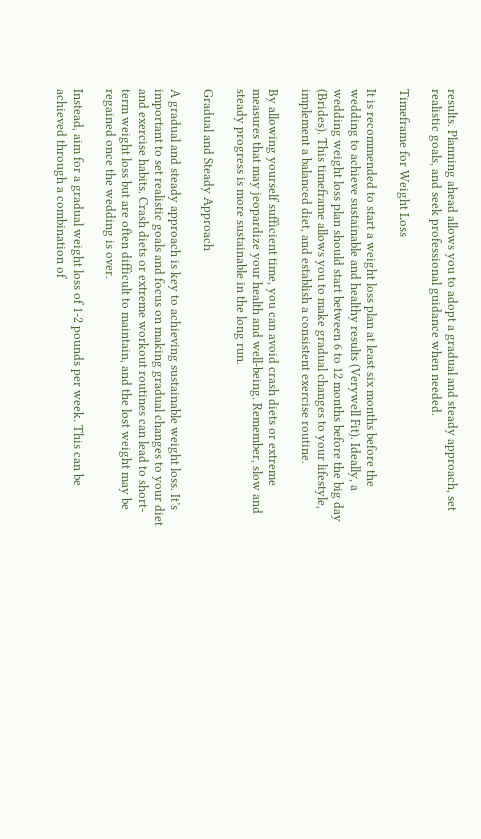results. Planning ahead allows you to adopt a gradual and steady approach, set realistic goals, and seek professional guidance when needed.

Timeframe for Weight Loss

It is recommended to start a weight loss plan at least six months before the wedding to achieve sustainable and healthy results (Verywell Fit). Ideally, a wedding weight loss plan should start between 6 to 12 months before the big day (Brides). This timeframe allows you to make gradual changes to your lifestyle, implement a balanced diet, and establish a consistent exercise routine.

By allowing yourself sufficient time, you can avoid crash diets or extreme measures that may jeopardize your health and well-being. Remember, slow and steady progress is more sustainable in the long run.

Gradual and Steady Approach

A gradual and steady approach is key to achieving sustainable weight loss. It’s important to set realistic goals and focus on making gradual changes to your diet and exercise habits. Crash diets or extreme workout routines can lead to short-term weight loss but are often difficult to maintain, and the lost weight may be regained once the wedding is over.

Instead, aim for a gradual weight loss of 1-2 pounds per week. This can be achieved through a combination of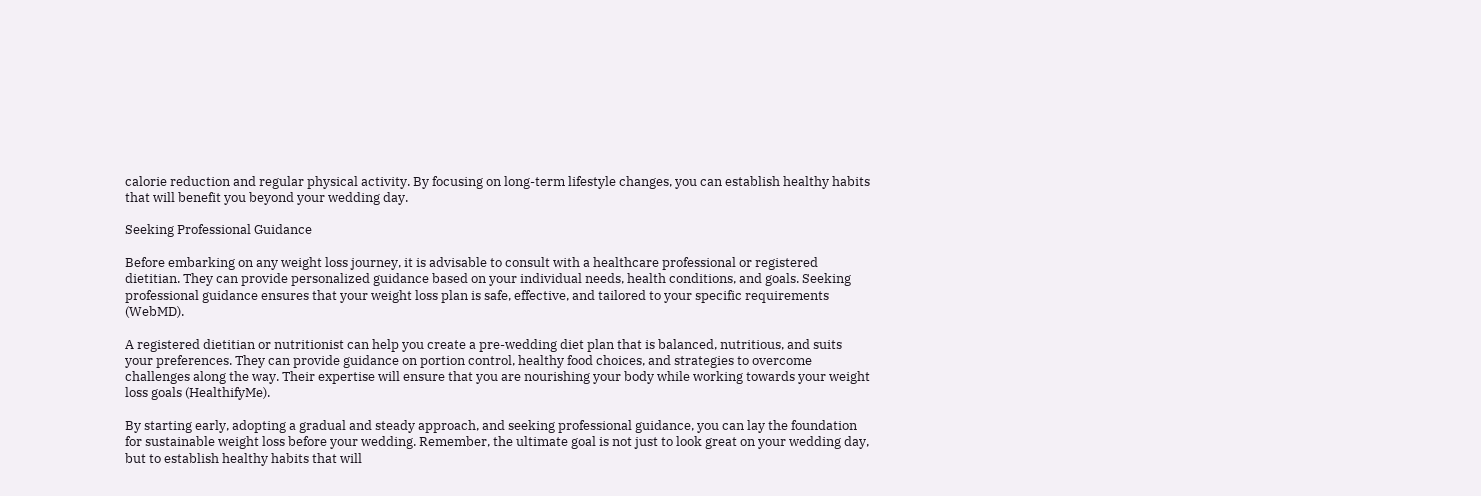calorie reduction and regular physical activity. By focusing on long-term lifestyle changes, you can establish healthy habits that will benefit you beyond your wedding day.

Seeking Professional Guidance

Before embarking on any weight loss journey, it is advisable to consult with a healthcare professional or registered dietitian. They can provide personalized guidance based on your individual needs, health conditions, and goals. Seeking professional guidance ensures that your weight loss plan is safe, effective, and tailored to your specific requirements (WebMD).

A registered dietitian or nutritionist can help you create a pre-wedding diet plan that is balanced, nutritious, and suits your preferences. They can provide guidance on portion control, healthy food choices, and strategies to overcome challenges along the way. Their expertise will ensure that you are nourishing your body while working towards your weight loss goals (HealthifyMe).

By starting early, adopting a gradual and steady approach, and seeking professional guidance, you can lay the foundation for sustainable weight loss before your wedding. Remember, the ultimate goal is not just to look great on your wedding day, but to establish healthy habits that will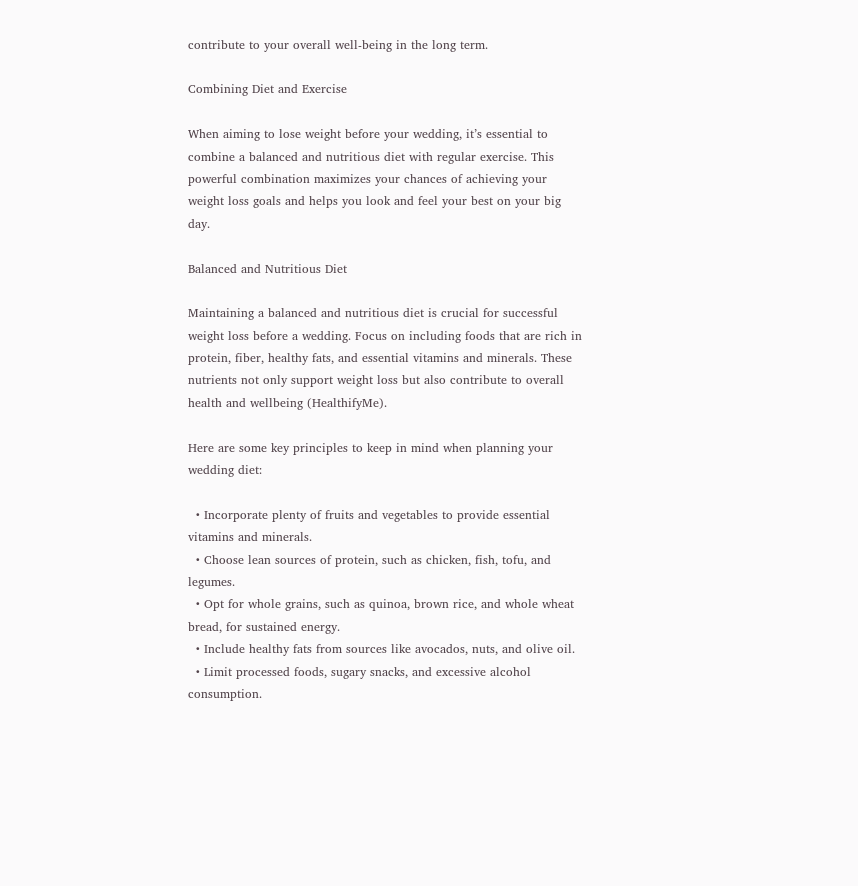contribute to your overall well-being in the long term.

Combining Diet and Exercise

When aiming to lose weight before your wedding, it’s essential to combine a balanced and nutritious diet with regular exercise. This powerful combination maximizes your chances of achieving your weight loss goals and helps you look and feel your best on your big day.

Balanced and Nutritious Diet

Maintaining a balanced and nutritious diet is crucial for successful weight loss before a wedding. Focus on including foods that are rich in protein, fiber, healthy fats, and essential vitamins and minerals. These nutrients not only support weight loss but also contribute to overall health and wellbeing (HealthifyMe).

Here are some key principles to keep in mind when planning your wedding diet:

  • Incorporate plenty of fruits and vegetables to provide essential vitamins and minerals.
  • Choose lean sources of protein, such as chicken, fish, tofu, and legumes.
  • Opt for whole grains, such as quinoa, brown rice, and whole wheat bread, for sustained energy.
  • Include healthy fats from sources like avocados, nuts, and olive oil.
  • Limit processed foods, sugary snacks, and excessive alcohol consumption.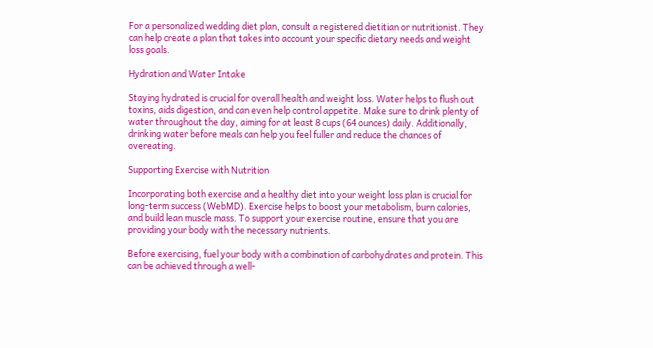For a personalized wedding diet plan, consult a registered dietitian or nutritionist. They can help create a plan that takes into account your specific dietary needs and weight loss goals.

Hydration and Water Intake

Staying hydrated is crucial for overall health and weight loss. Water helps to flush out toxins, aids digestion, and can even help control appetite. Make sure to drink plenty of water throughout the day, aiming for at least 8 cups (64 ounces) daily. Additionally, drinking water before meals can help you feel fuller and reduce the chances of overeating.

Supporting Exercise with Nutrition

Incorporating both exercise and a healthy diet into your weight loss plan is crucial for long-term success (WebMD). Exercise helps to boost your metabolism, burn calories, and build lean muscle mass. To support your exercise routine, ensure that you are providing your body with the necessary nutrients.

Before exercising, fuel your body with a combination of carbohydrates and protein. This can be achieved through a well-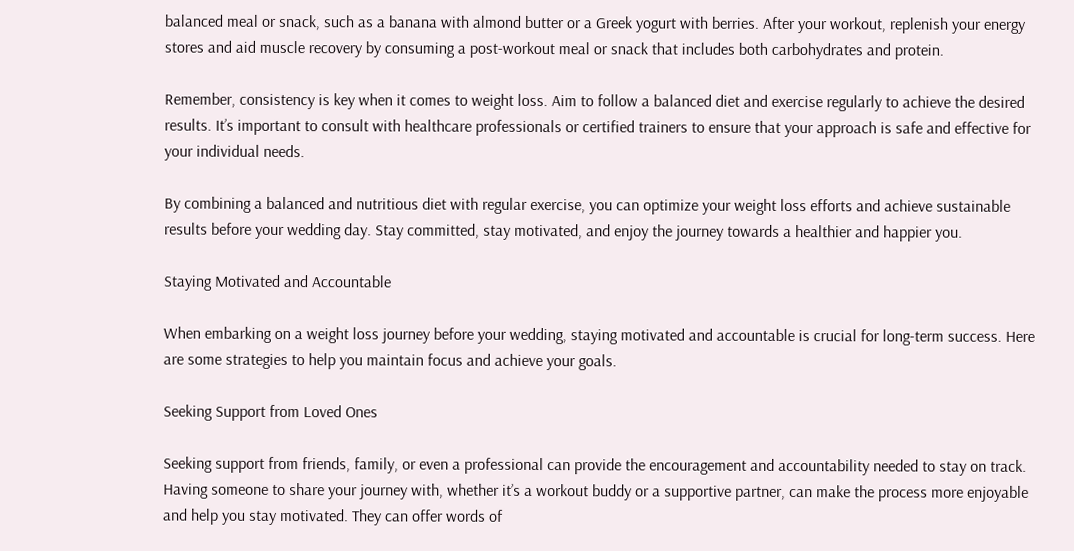balanced meal or snack, such as a banana with almond butter or a Greek yogurt with berries. After your workout, replenish your energy stores and aid muscle recovery by consuming a post-workout meal or snack that includes both carbohydrates and protein.

Remember, consistency is key when it comes to weight loss. Aim to follow a balanced diet and exercise regularly to achieve the desired results. It’s important to consult with healthcare professionals or certified trainers to ensure that your approach is safe and effective for your individual needs.

By combining a balanced and nutritious diet with regular exercise, you can optimize your weight loss efforts and achieve sustainable results before your wedding day. Stay committed, stay motivated, and enjoy the journey towards a healthier and happier you.

Staying Motivated and Accountable

When embarking on a weight loss journey before your wedding, staying motivated and accountable is crucial for long-term success. Here are some strategies to help you maintain focus and achieve your goals.

Seeking Support from Loved Ones

Seeking support from friends, family, or even a professional can provide the encouragement and accountability needed to stay on track. Having someone to share your journey with, whether it’s a workout buddy or a supportive partner, can make the process more enjoyable and help you stay motivated. They can offer words of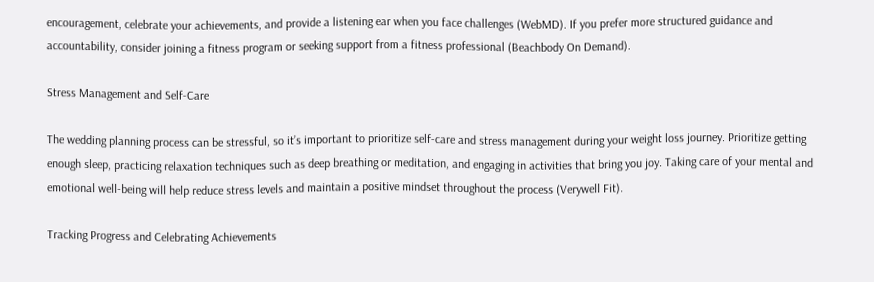encouragement, celebrate your achievements, and provide a listening ear when you face challenges (WebMD). If you prefer more structured guidance and accountability, consider joining a fitness program or seeking support from a fitness professional (Beachbody On Demand).

Stress Management and Self-Care

The wedding planning process can be stressful, so it’s important to prioritize self-care and stress management during your weight loss journey. Prioritize getting enough sleep, practicing relaxation techniques such as deep breathing or meditation, and engaging in activities that bring you joy. Taking care of your mental and emotional well-being will help reduce stress levels and maintain a positive mindset throughout the process (Verywell Fit).

Tracking Progress and Celebrating Achievements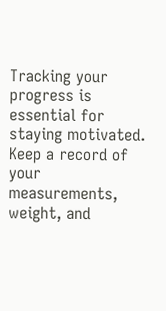Tracking your progress is essential for staying motivated. Keep a record of your measurements, weight, and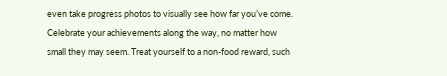even take progress photos to visually see how far you’ve come. Celebrate your achievements along the way, no matter how small they may seem. Treat yourself to a non-food reward, such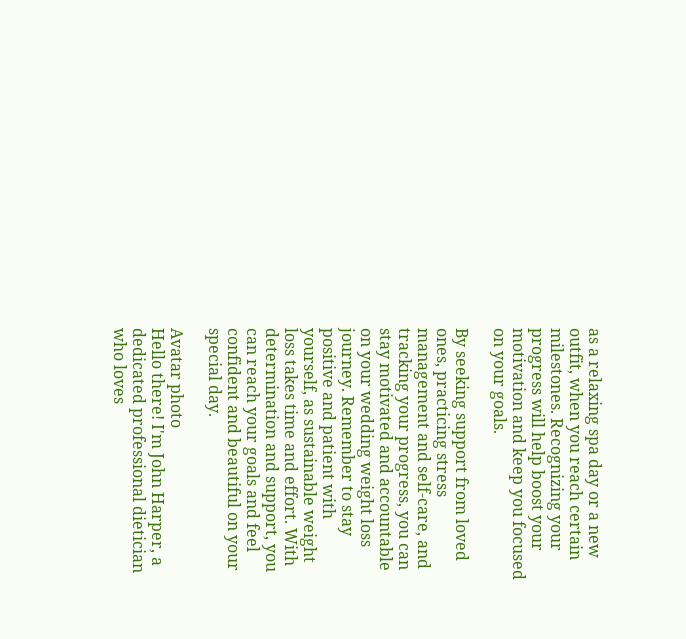as a relaxing spa day or a new outfit, when you reach certain milestones. Recognizing your progress will help boost your motivation and keep you focused on your goals.

By seeking support from loved ones, practicing stress management and self-care, and tracking your progress, you can stay motivated and accountable on your wedding weight loss journey. Remember to stay positive and patient with yourself, as sustainable weight loss takes time and effort. With determination and support, you can reach your goals and feel confident and beautiful on your special day.

Avatar photo
Hello there! I'm John Harper, a dedicated professional dietician who loves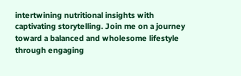intertwining nutritional insights with captivating storytelling. Join me on a journey toward a balanced and wholesome lifestyle through engaging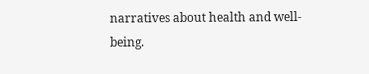narratives about health and well-being.